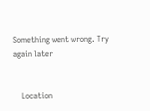Something went wrong. Try again later


    Location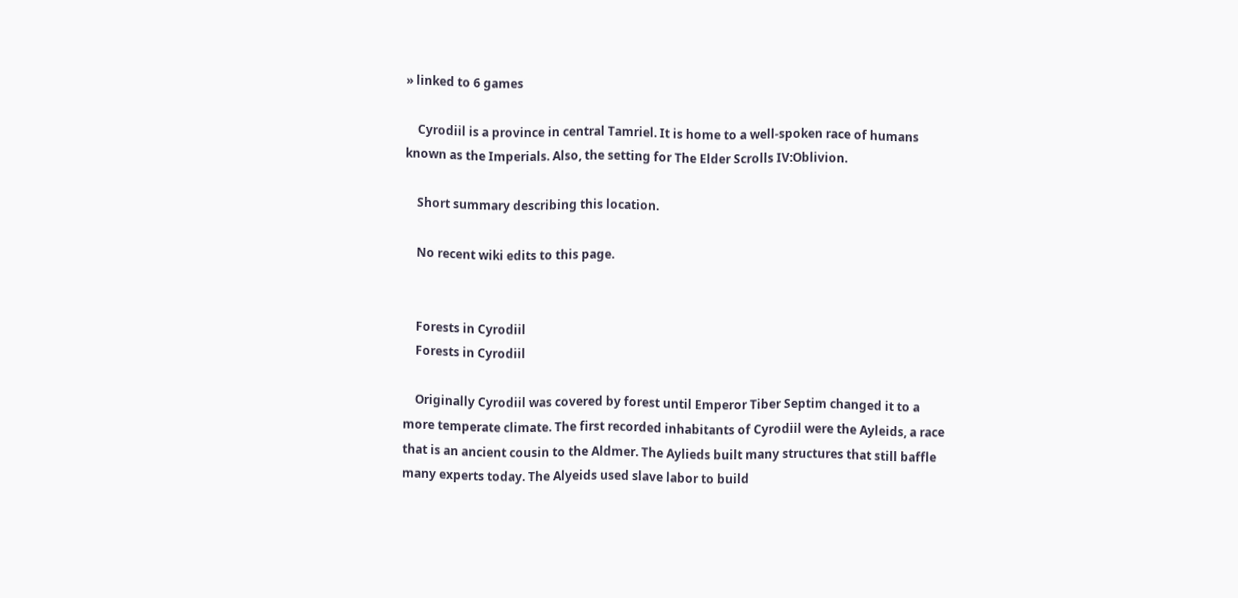» linked to 6 games

    Cyrodiil is a province in central Tamriel. It is home to a well-spoken race of humans known as the Imperials. Also, the setting for The Elder Scrolls IV:Oblivion.

    Short summary describing this location.

    No recent wiki edits to this page.


    Forests in Cyrodiil
    Forests in Cyrodiil

    Originally Cyrodiil was covered by forest until Emperor Tiber Septim changed it to a more temperate climate. The first recorded inhabitants of Cyrodiil were the Ayleids, a race that is an ancient cousin to the Aldmer. The Aylieds built many structures that still baffle many experts today. The Alyeids used slave labor to build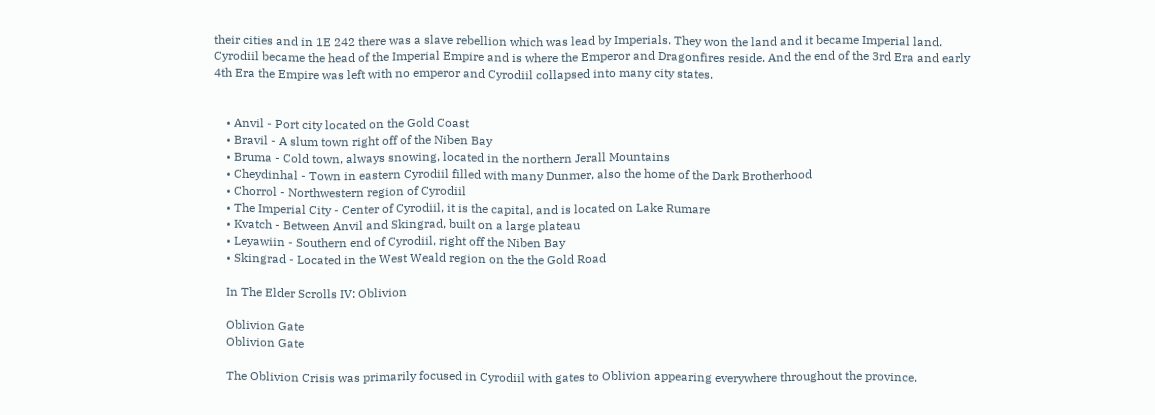their cities and in 1E 242 there was a slave rebellion which was lead by Imperials. They won the land and it became Imperial land. Cyrodiil became the head of the Imperial Empire and is where the Emperor and Dragonfires reside. And the end of the 3rd Era and early 4th Era the Empire was left with no emperor and Cyrodiil collapsed into many city states.


    • Anvil - Port city located on the Gold Coast
    • Bravil - A slum town right off of the Niben Bay
    • Bruma - Cold town, always snowing, located in the northern Jerall Mountains
    • Cheydinhal - Town in eastern Cyrodiil filled with many Dunmer, also the home of the Dark Brotherhood
    • Chorrol - Northwestern region of Cyrodiil
    • The Imperial City - Center of Cyrodiil, it is the capital, and is located on Lake Rumare
    • Kvatch - Between Anvil and Skingrad, built on a large plateau
    • Leyawiin - Southern end of Cyrodiil, right off the Niben Bay
    • Skingrad - Located in the West Weald region on the the Gold Road

    In The Elder Scrolls IV: Oblivion

    Oblivion Gate
    Oblivion Gate

    The Oblivion Crisis was primarily focused in Cyrodiil with gates to Oblivion appearing everywhere throughout the province.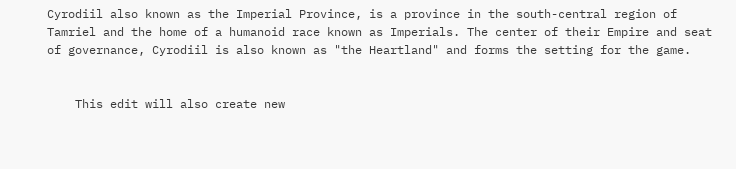Cyrodiil also known as the Imperial Province, is a province in the south-central region of Tamriel and the home of a humanoid race known as Imperials. The center of their Empire and seat of governance, Cyrodiil is also known as "the Heartland" and forms the setting for the game.


    This edit will also create new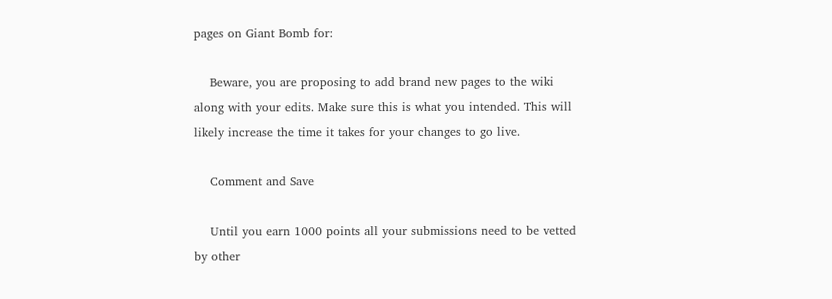pages on Giant Bomb for:

    Beware, you are proposing to add brand new pages to the wiki along with your edits. Make sure this is what you intended. This will likely increase the time it takes for your changes to go live.

    Comment and Save

    Until you earn 1000 points all your submissions need to be vetted by other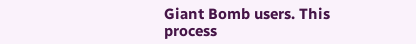Giant Bomb users. This process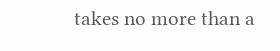takes no more than a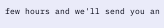few hours and we'll send you an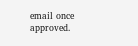email once approved.